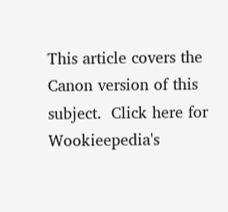This article covers the Canon version of this subject.  Click here for Wookieepedia's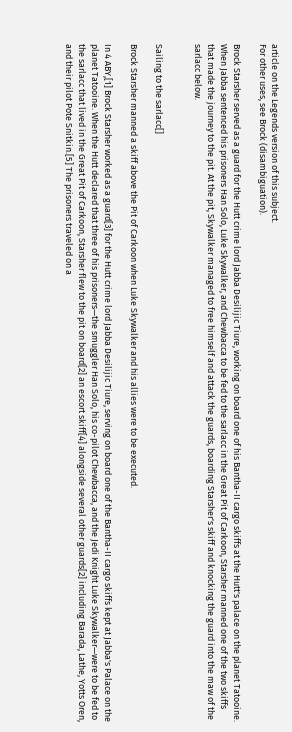article on the Legends version of this subject.
For other uses, see Brock (disambiguation).

Brock Starsher served as a guard for the Hutt crime lord Jabba Desilijic Tiure, working on board one of his Bantha-II cargo skiffs at the Hutt's palace on the planet Tatooine. When Jabba sentenced his prisoners Han Solo, Luke Skywalker, and Chewbacca to be fed to the sarlacc in the Great Pit of Carkoon, Starsher manned one of the two skiffs that made the journey to the pit. At the pit, Skywalker managed to free himself and attack the guards, boarding Starsher's skiff and knocking the guard into the maw of the sarlacc below.


Sailing to the sarlacc[]

Brock Starsher manned a skiff above the Pit of Carkoon when Luke Skywalker and his allies were to be executed.

In 4 ABY,[1] Brock Starsher worked as a guard[3] for the Hutt crime lord Jabba Desilijic Tiure, serving on board one of the Bantha-II cargo skiffs kept at Jabba's Palace on the planet Tatooine. When the Hutt declared that three of his prisoners—the smuggler Han Solo, his co-pilot Chewbacca, and the Jedi Knight Luke Skywalker—were to be fed to the sarlacc that lived in the Great Pit of Carkoon, Starsher flew to the pit on board[2] an escort skiff[4] alongside several other guards[2] including Barada, Lathe, Yotts Oren, and their pilot Pote Snitkin.[5] The prisoners traveled on a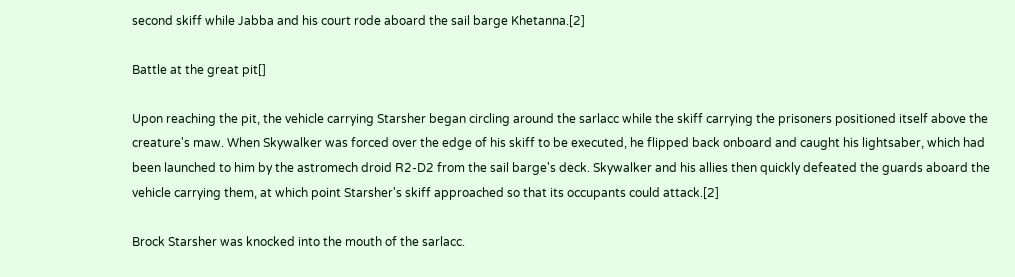second skiff while Jabba and his court rode aboard the sail barge Khetanna.[2]

Battle at the great pit[]

Upon reaching the pit, the vehicle carrying Starsher began circling around the sarlacc while the skiff carrying the prisoners positioned itself above the creature's maw. When Skywalker was forced over the edge of his skiff to be executed, he flipped back onboard and caught his lightsaber, which had been launched to him by the astromech droid R2-D2 from the sail barge's deck. Skywalker and his allies then quickly defeated the guards aboard the vehicle carrying them, at which point Starsher's skiff approached so that its occupants could attack.[2]

Brock Starsher was knocked into the mouth of the sarlacc.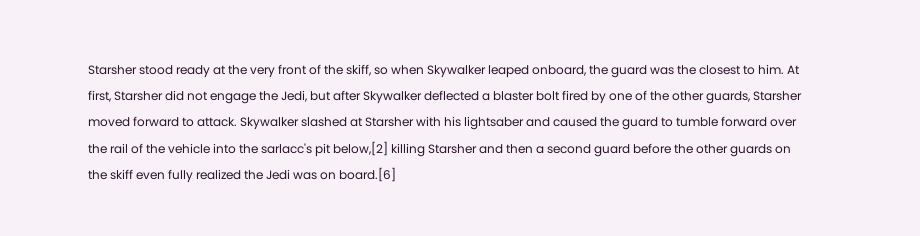Starsher stood ready at the very front of the skiff, so when Skywalker leaped onboard, the guard was the closest to him. At first, Starsher did not engage the Jedi, but after Skywalker deflected a blaster bolt fired by one of the other guards, Starsher moved forward to attack. Skywalker slashed at Starsher with his lightsaber and caused the guard to tumble forward over the rail of the vehicle into the sarlacc's pit below,[2] killing Starsher and then a second guard before the other guards on the skiff even fully realized the Jedi was on board.[6]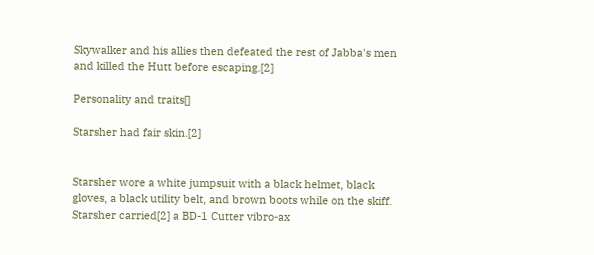Skywalker and his allies then defeated the rest of Jabba's men and killed the Hutt before escaping.[2]

Personality and traits[]

Starsher had fair skin.[2]


Starsher wore a white jumpsuit with a black helmet, black gloves, a black utility belt, and brown boots while on the skiff. Starsher carried[2] a BD-1 Cutter vibro-ax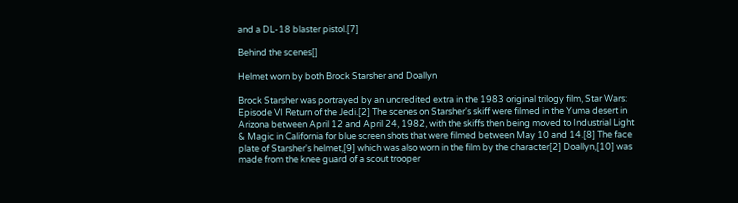and a DL-18 blaster pistol.[7]

Behind the scenes[]

Helmet worn by both Brock Starsher and Doallyn

Brock Starsher was portrayed by an uncredited extra in the 1983 original trilogy film, Star Wars: Episode VI Return of the Jedi.[2] The scenes on Starsher's skiff were filmed in the Yuma desert in Arizona between April 12 and April 24, 1982, with the skiffs then being moved to Industrial Light & Magic in California for blue screen shots that were filmed between May 10 and 14.[8] The face plate of Starsher's helmet,[9] which was also worn in the film by the character[2] Doallyn,[10] was made from the knee guard of a scout trooper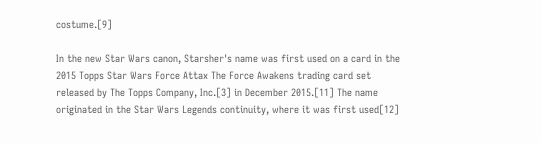costume.[9]

In the new Star Wars canon, Starsher's name was first used on a card in the 2015 Topps Star Wars Force Attax The Force Awakens trading card set released by The Topps Company, Inc.[3] in December 2015.[11] The name originated in the Star Wars Legends continuity, where it was first used[12]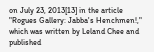on July 23, 2013[13] in the article "Rogues Gallery: Jabba's Henchmen!," which was written by Leland Chee and published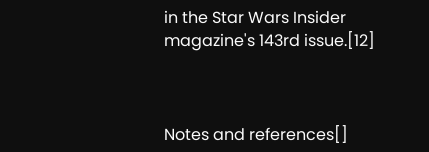in the Star Wars Insider magazine's 143rd issue.[12]



Notes and references[]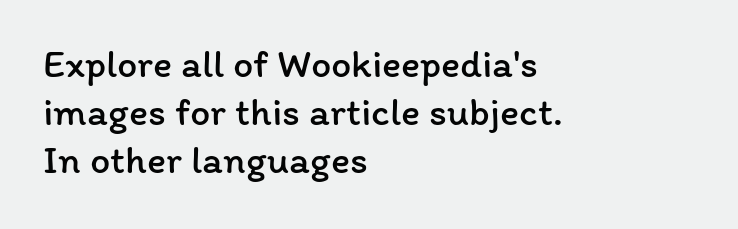Explore all of Wookieepedia's images for this article subject.
In other languages